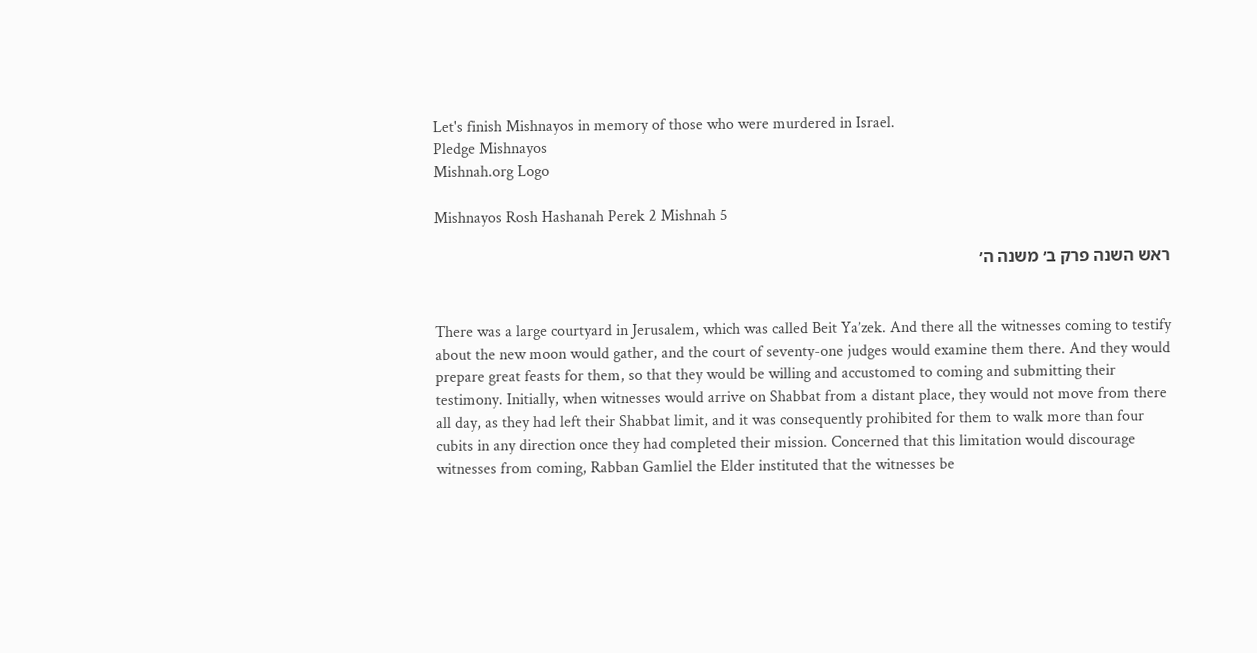Let's finish Mishnayos in memory of those who were murdered in Israel.
Pledge Mishnayos
Mishnah.org Logo

Mishnayos Rosh Hashanah Perek 2 Mishnah 5

ראש השנה פרק ב׳ משנה ה׳


There was a large courtyard in Jerusalem, which was called Beit Ya’zek. And there all the witnesses coming to testify about the new moon would gather, and the court of seventy-one judges would examine them there. And they would prepare great feasts for them, so that they would be willing and accustomed to coming and submitting their testimony. Initially, when witnesses would arrive on Shabbat from a distant place, they would not move from there all day, as they had left their Shabbat limit, and it was consequently prohibited for them to walk more than four cubits in any direction once they had completed their mission. Concerned that this limitation would discourage witnesses from coming, Rabban Gamliel the Elder instituted that the witnesses be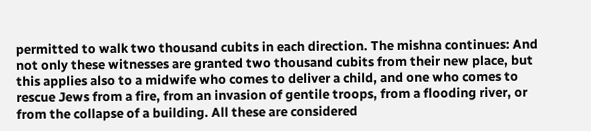permitted to walk two thousand cubits in each direction. The mishna continues: And not only these witnesses are granted two thousand cubits from their new place, but this applies also to a midwife who comes to deliver a child, and one who comes to rescue Jews from a fire, from an invasion of gentile troops, from a flooding river, or from the collapse of a building. All these are considered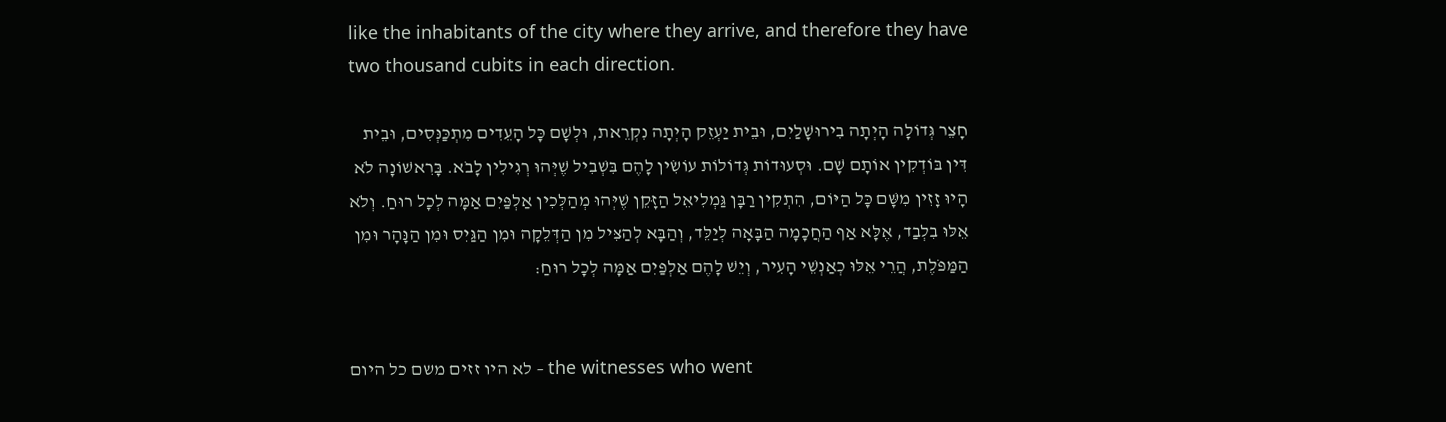like the inhabitants of the city where they arrive, and therefore they have two thousand cubits in each direction.

חָצֵר גְּדוֹלָה הָיְתָה בִירוּשָׁלַיִם, וּבֵית יַעְזֵק הָיְתָה נִקְרֵאת, וּלְשָׁם כָּל הָעֵדִים מִתְכַּנְּסִים, וּבֵית דִּין בּוֹדְקִין אוֹתָם שָׁם. וּסְעוּדוֹת גְּדוֹלוֹת עוֹשִׂין לָהֶם בִּשְׁבִיל שֶׁיְּהוּ רְגִילִין לָבֹא. בָּרִאשׁוֹנָה לֹא הָיוּ זָזִין מִשָּׁם כָּל הַיּוֹם, הִתְקִין רַבָּן גַּמְלִיאֵל הַזָּקֵן שֶׁיְּהוּ מְהַלְּכִין אַלְפַּיִם אַמָּה לְכָל רוּחַ. וְלֹא אֵלּוּ בִלְבַד, אֶלָּא אַף הַחֲכָמָה הַבָּאָה לְיַלֵּד, וְהַבָּא לְהַצִּיל מִן הַדְּלֵקָה וּמִן הַגַּיִס וּמִן הַנָּהָר וּמִן הַמַּפֹּלֶת, הֲרֵי אֵלּוּ כְאַנְשֵׁי הָעִיר, וְיֵשׁ לָהֶם אַלְפַּיִם אַמָּה לְכָל רוּחַ:


לא היו זזים משם כל היום – the witnesses who went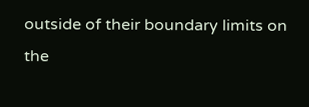outside of their boundary limits on the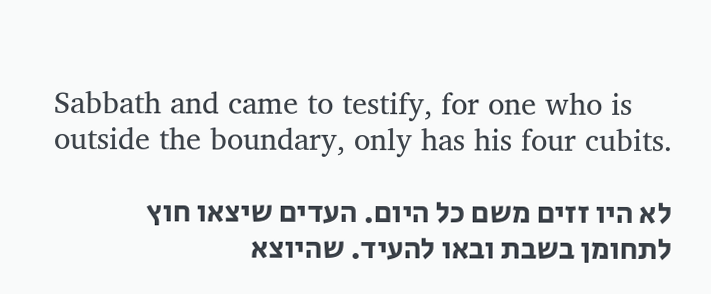Sabbath and came to testify, for one who is outside the boundary, only has his four cubits.

לא היו זזים משם כל היום. העדים שיצאו חוץ לתחומן בשבת ובאו להעיד. שהיוצא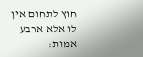חוץ לתחום אין לו אלא ארבע אמות: